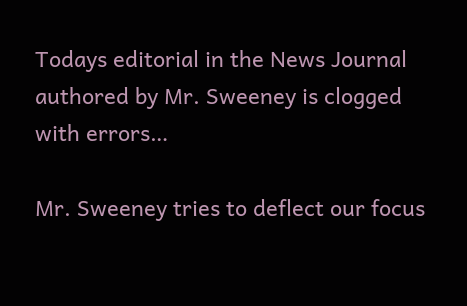Todays editorial in the News Journal authored by Mr. Sweeney is clogged with errors…

Mr. Sweeney tries to deflect our focus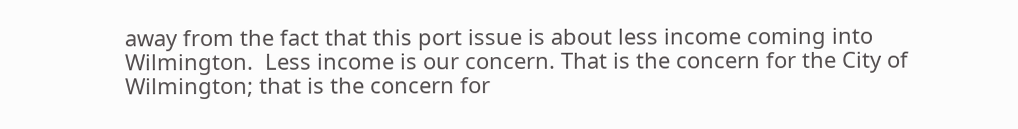away from the fact that this port issue is about less income coming into Wilmington.  Less income is our concern. That is the concern for the City of Wilmington; that is the concern for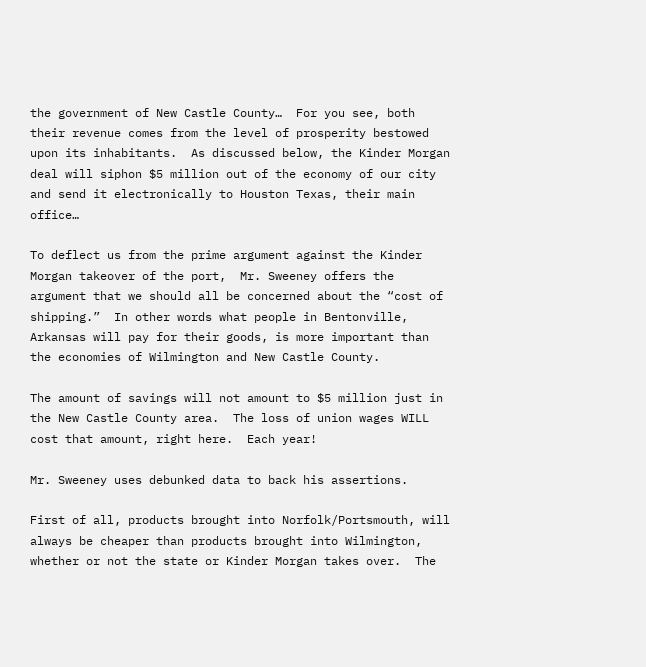the government of New Castle County…  For you see, both their revenue comes from the level of prosperity bestowed upon its inhabitants.  As discussed below, the Kinder Morgan deal will siphon $5 million out of the economy of our city and send it electronically to Houston Texas, their main office…

To deflect us from the prime argument against the Kinder Morgan takeover of the port,  Mr. Sweeney offers the argument that we should all be concerned about the “cost of shipping.”  In other words what people in Bentonville, Arkansas will pay for their goods, is more important than the economies of Wilmington and New Castle County.

The amount of savings will not amount to $5 million just in the New Castle County area.  The loss of union wages WILL cost that amount, right here.  Each year!

Mr. Sweeney uses debunked data to back his assertions.

First of all, products brought into Norfolk/Portsmouth, will always be cheaper than products brought into Wilmington, whether or not the state or Kinder Morgan takes over.  The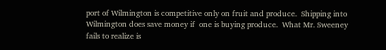port of Wilmington is competitive only on fruit and produce.  Shipping into Wilmington does save money if  one is buying produce.  What Mr. Sweeney fails to realize is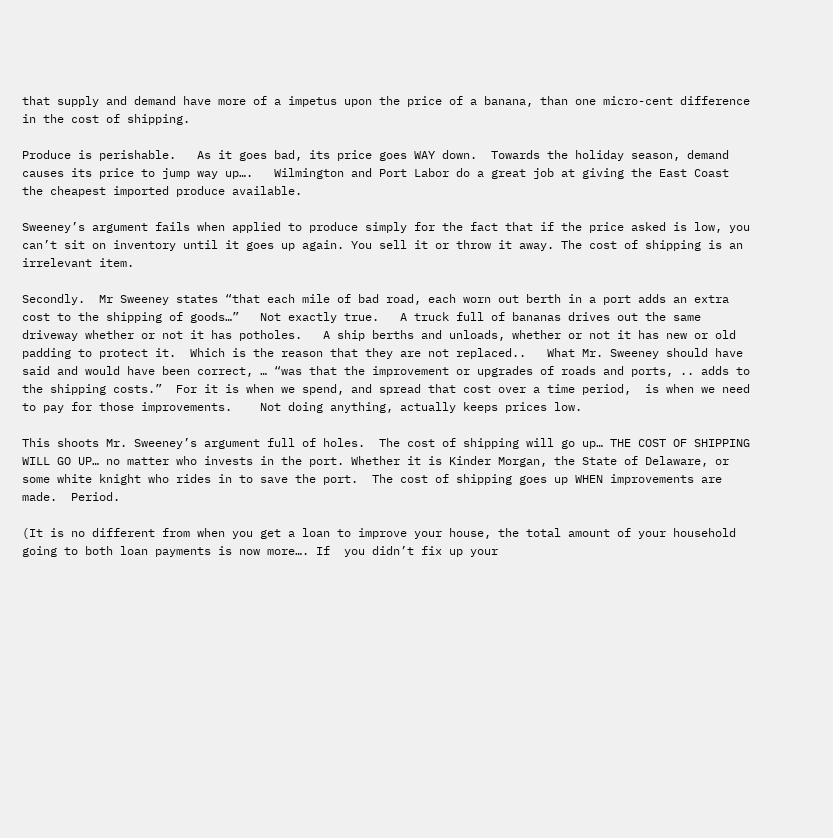that supply and demand have more of a impetus upon the price of a banana, than one micro-cent difference in the cost of shipping.

Produce is perishable.   As it goes bad, its price goes WAY down.  Towards the holiday season, demand causes its price to jump way up….   Wilmington and Port Labor do a great job at giving the East Coast the cheapest imported produce available.

Sweeney’s argument fails when applied to produce simply for the fact that if the price asked is low, you can’t sit on inventory until it goes up again. You sell it or throw it away. The cost of shipping is an irrelevant item.

Secondly.  Mr Sweeney states “that each mile of bad road, each worn out berth in a port adds an extra cost to the shipping of goods…”   Not exactly true.   A truck full of bananas drives out the same driveway whether or not it has potholes.   A ship berths and unloads, whether or not it has new or old padding to protect it.  Which is the reason that they are not replaced..   What Mr. Sweeney should have said and would have been correct, … “was that the improvement or upgrades of roads and ports, .. adds to the shipping costs.”  For it is when we spend, and spread that cost over a time period,  is when we need to pay for those improvements.    Not doing anything, actually keeps prices low.

This shoots Mr. Sweeney’s argument full of holes.  The cost of shipping will go up… THE COST OF SHIPPING WILL GO UP… no matter who invests in the port. Whether it is Kinder Morgan, the State of Delaware, or some white knight who rides in to save the port.  The cost of shipping goes up WHEN improvements are made.  Period.

(It is no different from when you get a loan to improve your house, the total amount of your household going to both loan payments is now more…. If  you didn’t fix up your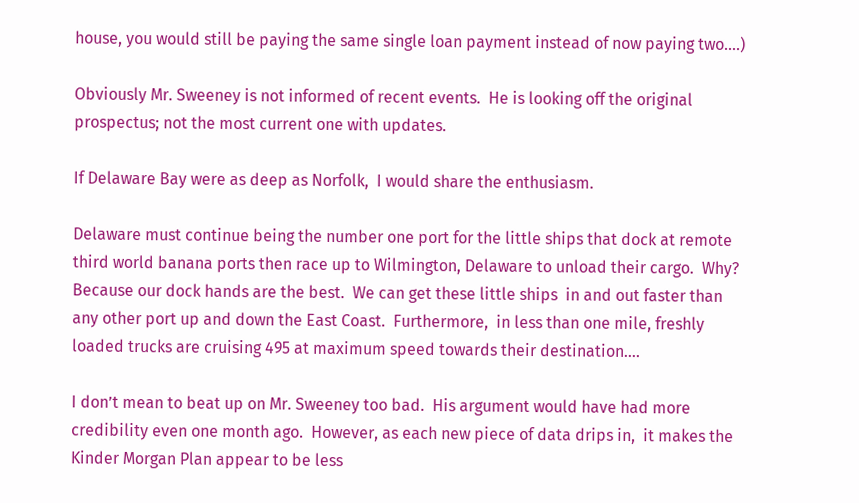house, you would still be paying the same single loan payment instead of now paying two….)

Obviously Mr. Sweeney is not informed of recent events.  He is looking off the original prospectus; not the most current one with updates.

If Delaware Bay were as deep as Norfolk,  I would share the enthusiasm.

Delaware must continue being the number one port for the little ships that dock at remote third world banana ports then race up to Wilmington, Delaware to unload their cargo.  Why?  Because our dock hands are the best.  We can get these little ships  in and out faster than any other port up and down the East Coast.  Furthermore,  in less than one mile, freshly loaded trucks are cruising 495 at maximum speed towards their destination….

I don’t mean to beat up on Mr. Sweeney too bad.  His argument would have had more credibility even one month ago.  However, as each new piece of data drips in,  it makes the Kinder Morgan Plan appear to be less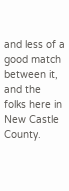and less of a good match between it, and the folks here in New Castle County.